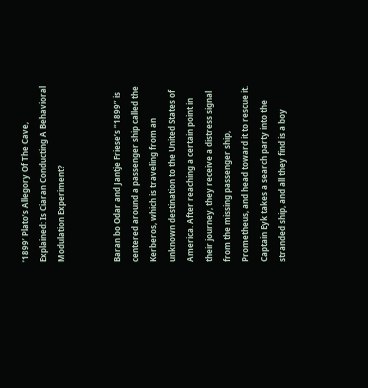‘1899’ Plato’s Allegory Of The Cave, Explained: Is Ciaran Conducting A Behavioral Modulation Experiment?


Baran bo Odar and Jantje Friese’s “1899” is centered around a passenger ship called the Kerberos, which is traveling from an unknown destination to the United States of America. After reaching a certain point in their journey, they receive a distress signal from the missing passenger ship, Prometheus, and head toward it to rescue it. Captain Eyk takes a search party into the stranded ship, and all they find is a boy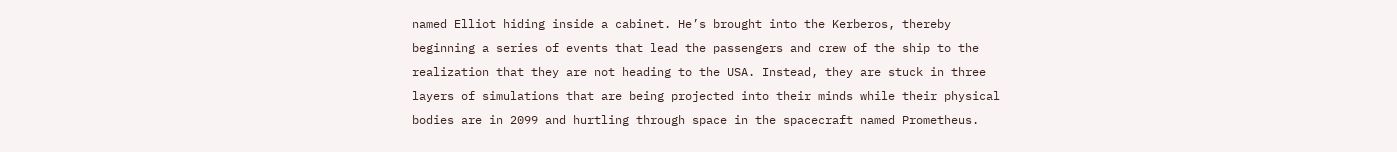named Elliot hiding inside a cabinet. He’s brought into the Kerberos, thereby beginning a series of events that lead the passengers and crew of the ship to the realization that they are not heading to the USA. Instead, they are stuck in three layers of simulations that are being projected into their minds while their physical bodies are in 2099 and hurtling through space in the spacecraft named Prometheus.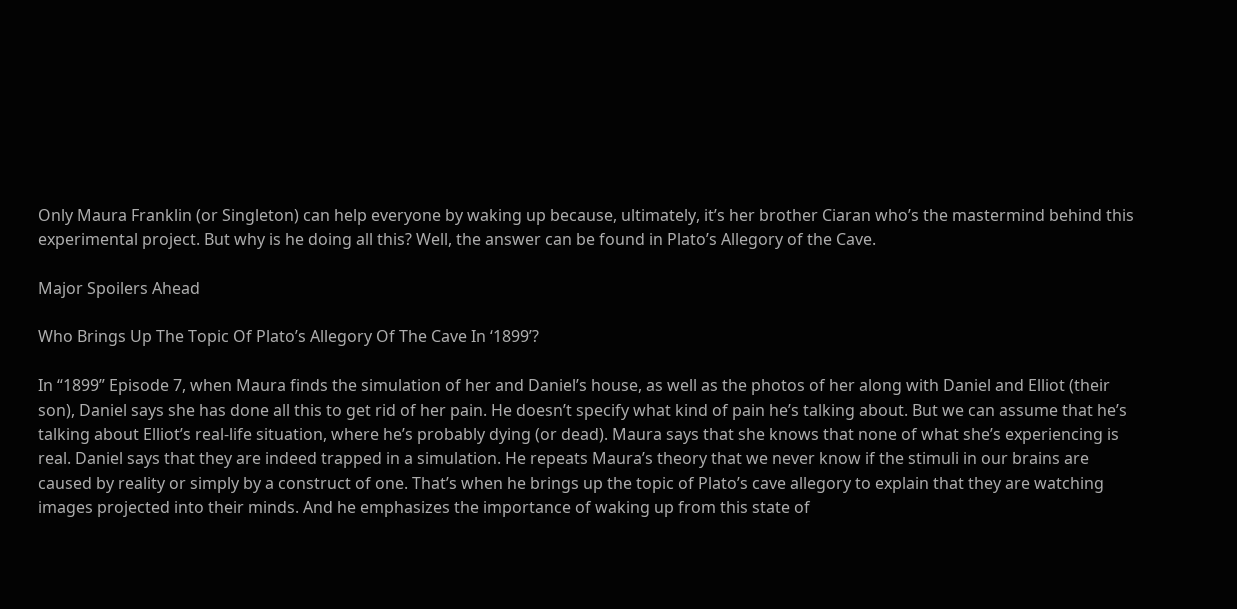Only Maura Franklin (or Singleton) can help everyone by waking up because, ultimately, it’s her brother Ciaran who’s the mastermind behind this experimental project. But why is he doing all this? Well, the answer can be found in Plato’s Allegory of the Cave.

Major Spoilers Ahead

Who Brings Up The Topic Of Plato’s Allegory Of The Cave In ‘1899’?

In “1899” Episode 7, when Maura finds the simulation of her and Daniel’s house, as well as the photos of her along with Daniel and Elliot (their son), Daniel says she has done all this to get rid of her pain. He doesn’t specify what kind of pain he’s talking about. But we can assume that he’s talking about Elliot’s real-life situation, where he’s probably dying (or dead). Maura says that she knows that none of what she’s experiencing is real. Daniel says that they are indeed trapped in a simulation. He repeats Maura’s theory that we never know if the stimuli in our brains are caused by reality or simply by a construct of one. That’s when he brings up the topic of Plato’s cave allegory to explain that they are watching images projected into their minds. And he emphasizes the importance of waking up from this state of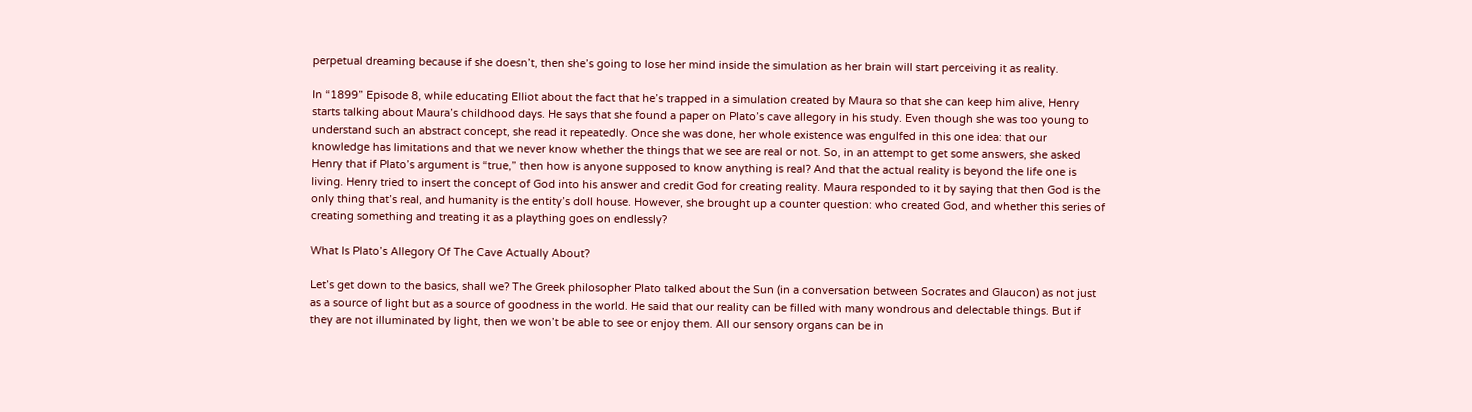perpetual dreaming because if she doesn’t, then she’s going to lose her mind inside the simulation as her brain will start perceiving it as reality.

In “1899” Episode 8, while educating Elliot about the fact that he’s trapped in a simulation created by Maura so that she can keep him alive, Henry starts talking about Maura’s childhood days. He says that she found a paper on Plato’s cave allegory in his study. Even though she was too young to understand such an abstract concept, she read it repeatedly. Once she was done, her whole existence was engulfed in this one idea: that our knowledge has limitations and that we never know whether the things that we see are real or not. So, in an attempt to get some answers, she asked Henry that if Plato’s argument is “true,” then how is anyone supposed to know anything is real? And that the actual reality is beyond the life one is living. Henry tried to insert the concept of God into his answer and credit God for creating reality. Maura responded to it by saying that then God is the only thing that’s real, and humanity is the entity’s doll house. However, she brought up a counter question: who created God, and whether this series of creating something and treating it as a plaything goes on endlessly?

What Is Plato’s Allegory Of The Cave Actually About?

Let’s get down to the basics, shall we? The Greek philosopher Plato talked about the Sun (in a conversation between Socrates and Glaucon) as not just as a source of light but as a source of goodness in the world. He said that our reality can be filled with many wondrous and delectable things. But if they are not illuminated by light, then we won’t be able to see or enjoy them. All our sensory organs can be in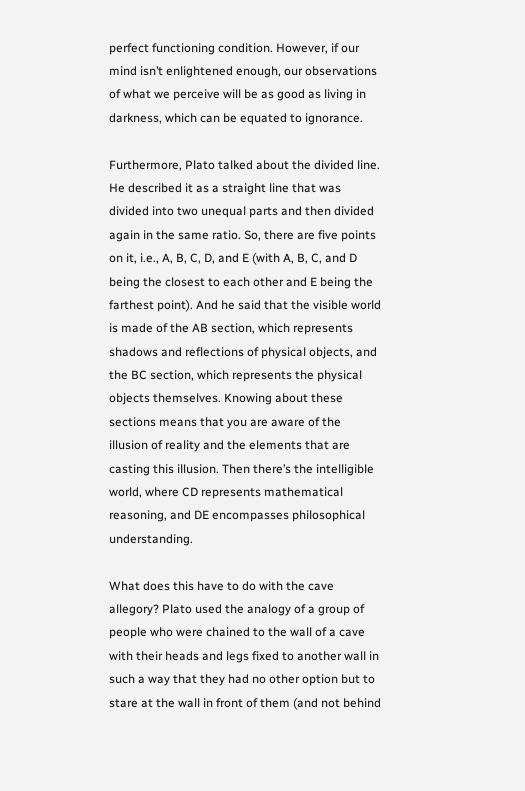perfect functioning condition. However, if our mind isn’t enlightened enough, our observations of what we perceive will be as good as living in darkness, which can be equated to ignorance.

Furthermore, Plato talked about the divided line. He described it as a straight line that was divided into two unequal parts and then divided again in the same ratio. So, there are five points on it, i.e., A, B, C, D, and E (with A, B, C, and D being the closest to each other and E being the farthest point). And he said that the visible world is made of the AB section, which represents shadows and reflections of physical objects, and the BC section, which represents the physical objects themselves. Knowing about these sections means that you are aware of the illusion of reality and the elements that are casting this illusion. Then there’s the intelligible world, where CD represents mathematical reasoning, and DE encompasses philosophical understanding.

What does this have to do with the cave allegory? Plato used the analogy of a group of people who were chained to the wall of a cave with their heads and legs fixed to another wall in such a way that they had no other option but to stare at the wall in front of them (and not behind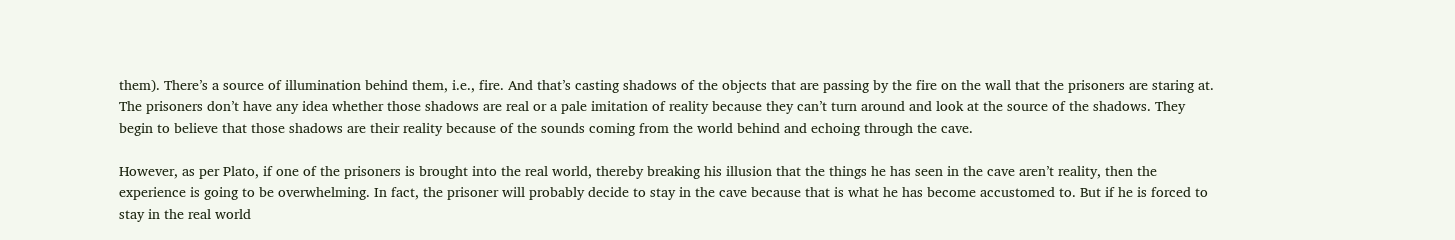them). There’s a source of illumination behind them, i.e., fire. And that’s casting shadows of the objects that are passing by the fire on the wall that the prisoners are staring at. The prisoners don’t have any idea whether those shadows are real or a pale imitation of reality because they can’t turn around and look at the source of the shadows. They begin to believe that those shadows are their reality because of the sounds coming from the world behind and echoing through the cave.

However, as per Plato, if one of the prisoners is brought into the real world, thereby breaking his illusion that the things he has seen in the cave aren’t reality, then the experience is going to be overwhelming. In fact, the prisoner will probably decide to stay in the cave because that is what he has become accustomed to. But if he is forced to stay in the real world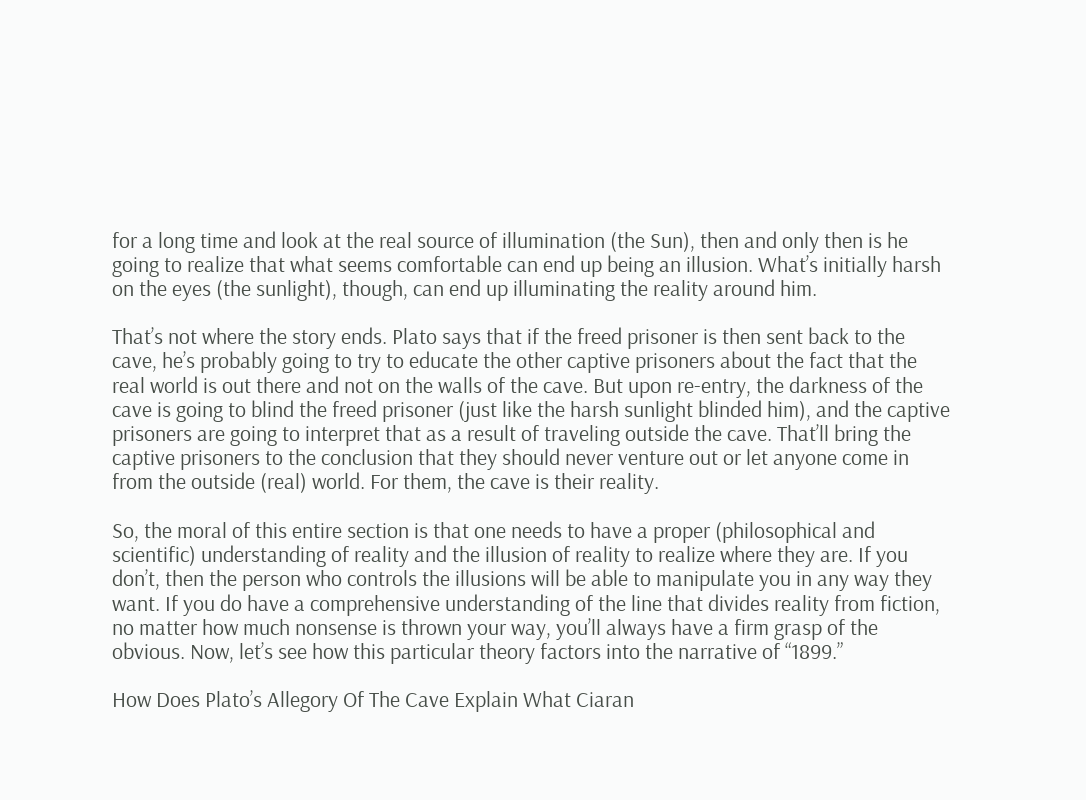for a long time and look at the real source of illumination (the Sun), then and only then is he going to realize that what seems comfortable can end up being an illusion. What’s initially harsh on the eyes (the sunlight), though, can end up illuminating the reality around him.

That’s not where the story ends. Plato says that if the freed prisoner is then sent back to the cave, he’s probably going to try to educate the other captive prisoners about the fact that the real world is out there and not on the walls of the cave. But upon re-entry, the darkness of the cave is going to blind the freed prisoner (just like the harsh sunlight blinded him), and the captive prisoners are going to interpret that as a result of traveling outside the cave. That’ll bring the captive prisoners to the conclusion that they should never venture out or let anyone come in from the outside (real) world. For them, the cave is their reality.

So, the moral of this entire section is that one needs to have a proper (philosophical and scientific) understanding of reality and the illusion of reality to realize where they are. If you don’t, then the person who controls the illusions will be able to manipulate you in any way they want. If you do have a comprehensive understanding of the line that divides reality from fiction, no matter how much nonsense is thrown your way, you’ll always have a firm grasp of the obvious. Now, let’s see how this particular theory factors into the narrative of “1899.”

How Does Plato’s Allegory Of The Cave Explain What Ciaran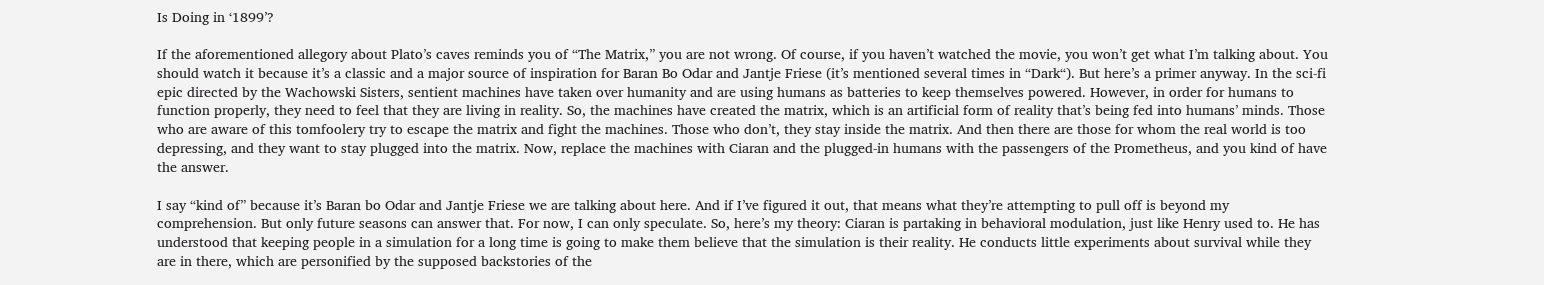Is Doing in ‘1899’?

If the aforementioned allegory about Plato’s caves reminds you of “The Matrix,” you are not wrong. Of course, if you haven’t watched the movie, you won’t get what I’m talking about. You should watch it because it’s a classic and a major source of inspiration for Baran Bo Odar and Jantje Friese (it’s mentioned several times in “Dark“). But here’s a primer anyway. In the sci-fi epic directed by the Wachowski Sisters, sentient machines have taken over humanity and are using humans as batteries to keep themselves powered. However, in order for humans to function properly, they need to feel that they are living in reality. So, the machines have created the matrix, which is an artificial form of reality that’s being fed into humans’ minds. Those who are aware of this tomfoolery try to escape the matrix and fight the machines. Those who don’t, they stay inside the matrix. And then there are those for whom the real world is too depressing, and they want to stay plugged into the matrix. Now, replace the machines with Ciaran and the plugged-in humans with the passengers of the Prometheus, and you kind of have the answer.

I say “kind of” because it’s Baran bo Odar and Jantje Friese we are talking about here. And if I’ve figured it out, that means what they’re attempting to pull off is beyond my comprehension. But only future seasons can answer that. For now, I can only speculate. So, here’s my theory: Ciaran is partaking in behavioral modulation, just like Henry used to. He has understood that keeping people in a simulation for a long time is going to make them believe that the simulation is their reality. He conducts little experiments about survival while they are in there, which are personified by the supposed backstories of the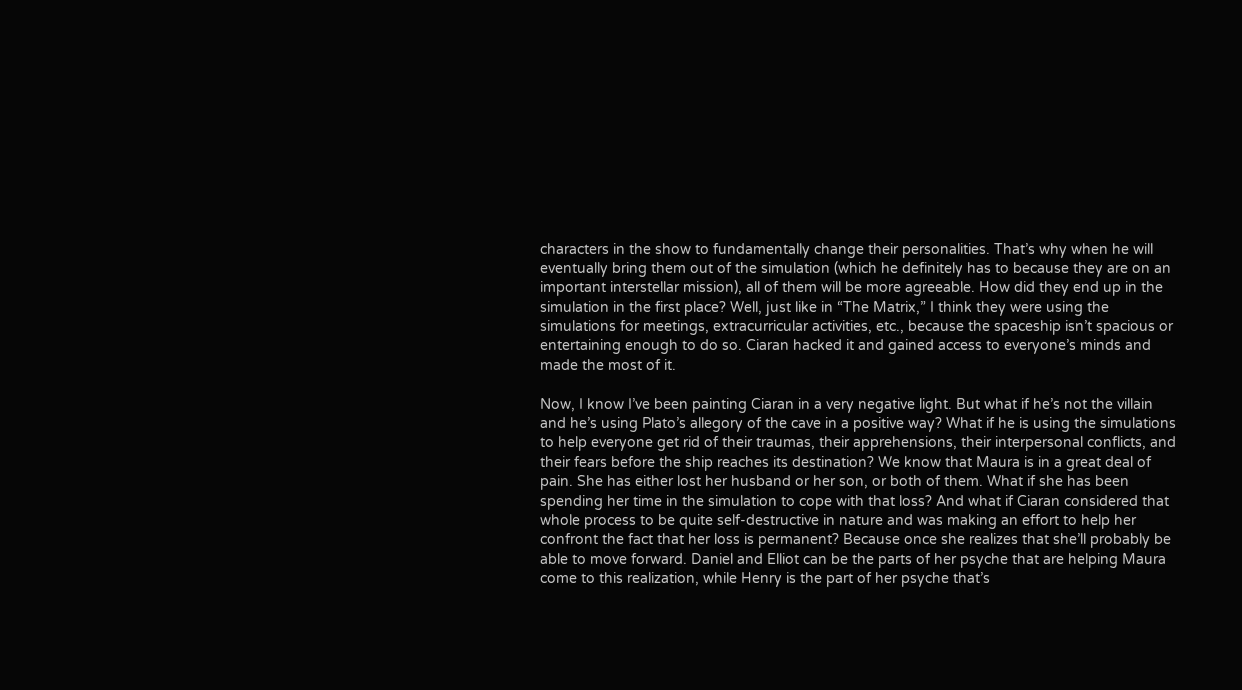characters in the show to fundamentally change their personalities. That’s why when he will eventually bring them out of the simulation (which he definitely has to because they are on an important interstellar mission), all of them will be more agreeable. How did they end up in the simulation in the first place? Well, just like in “The Matrix,” I think they were using the simulations for meetings, extracurricular activities, etc., because the spaceship isn’t spacious or entertaining enough to do so. Ciaran hacked it and gained access to everyone’s minds and made the most of it.

Now, I know I’ve been painting Ciaran in a very negative light. But what if he’s not the villain and he’s using Plato’s allegory of the cave in a positive way? What if he is using the simulations to help everyone get rid of their traumas, their apprehensions, their interpersonal conflicts, and their fears before the ship reaches its destination? We know that Maura is in a great deal of pain. She has either lost her husband or her son, or both of them. What if she has been spending her time in the simulation to cope with that loss? And what if Ciaran considered that whole process to be quite self-destructive in nature and was making an effort to help her confront the fact that her loss is permanent? Because once she realizes that she’ll probably be able to move forward. Daniel and Elliot can be the parts of her psyche that are helping Maura come to this realization, while Henry is the part of her psyche that’s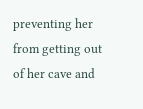preventing her from getting out of her cave and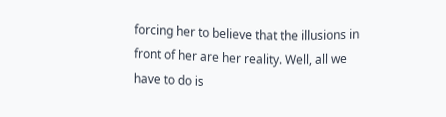forcing her to believe that the illusions in front of her are her reality. Well, all we have to do is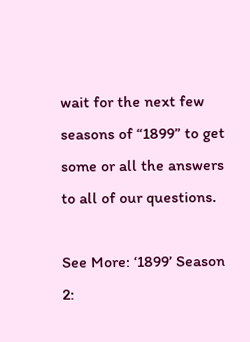wait for the next few seasons of “1899” to get some or all the answers to all of our questions.

See More: ‘1899’ Season 2: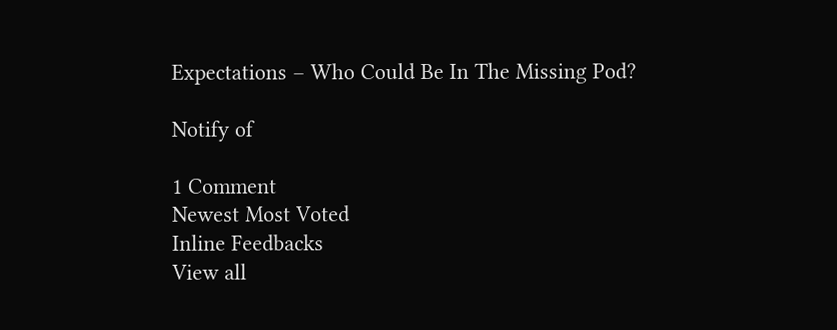Expectations – Who Could Be In The Missing Pod?

Notify of

1 Comment
Newest Most Voted
Inline Feedbacks
View all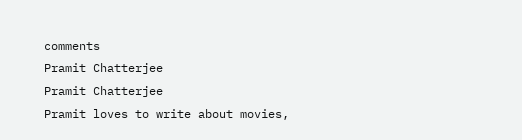comments
Pramit Chatterjee
Pramit Chatterjee
Pramit loves to write about movies,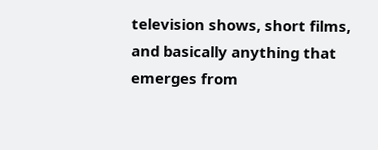television shows, short films, and basically anything that emerges from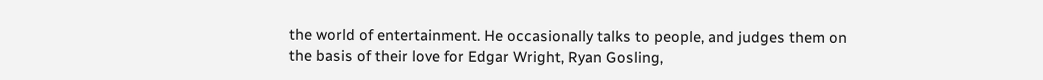the world of entertainment. He occasionally talks to people, and judges them on the basis of their love for Edgar Wright, Ryan Gosling,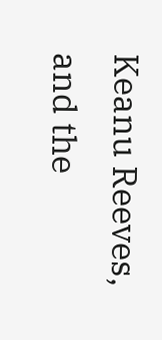Keanu Reeves, and the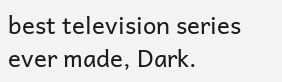best television series ever made, Dark.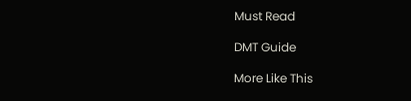Must Read

DMT Guide

More Like This